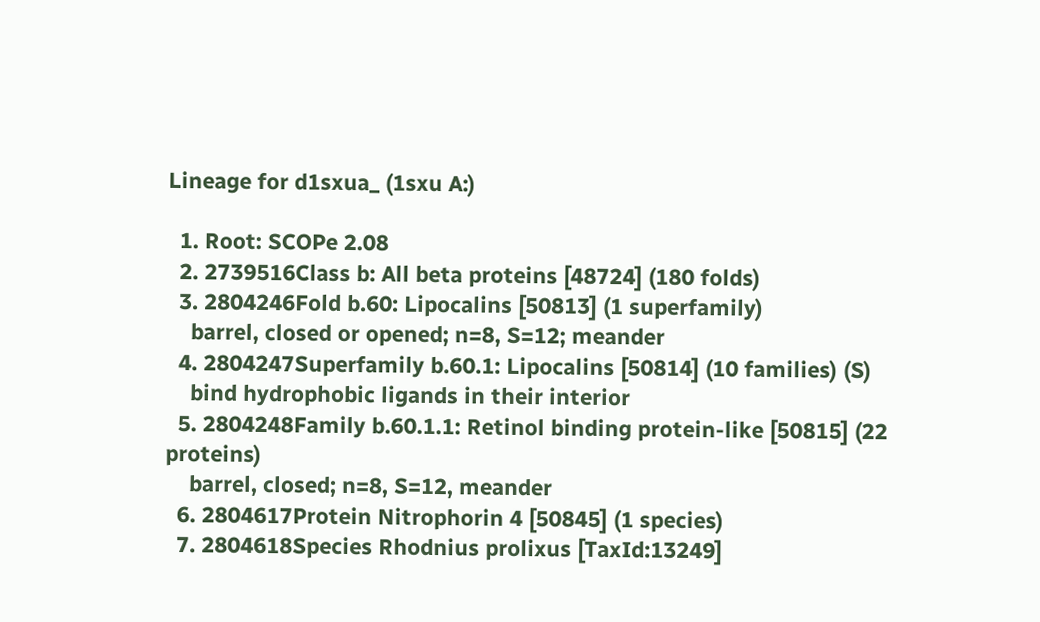Lineage for d1sxua_ (1sxu A:)

  1. Root: SCOPe 2.08
  2. 2739516Class b: All beta proteins [48724] (180 folds)
  3. 2804246Fold b.60: Lipocalins [50813] (1 superfamily)
    barrel, closed or opened; n=8, S=12; meander
  4. 2804247Superfamily b.60.1: Lipocalins [50814] (10 families) (S)
    bind hydrophobic ligands in their interior
  5. 2804248Family b.60.1.1: Retinol binding protein-like [50815] (22 proteins)
    barrel, closed; n=8, S=12, meander
  6. 2804617Protein Nitrophorin 4 [50845] (1 species)
  7. 2804618Species Rhodnius prolixus [TaxId:13249]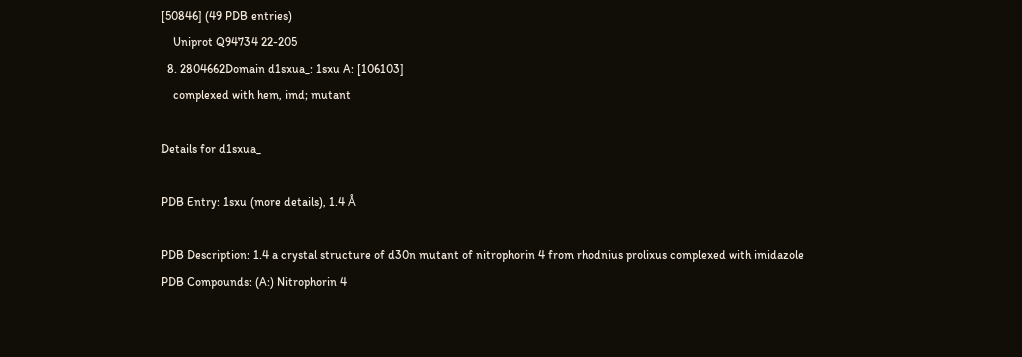[50846] (49 PDB entries)
    Uniprot Q94734 22-205
  8. 2804662Domain d1sxua_: 1sxu A: [106103]
    complexed with hem, imd; mutant

Details for d1sxua_

PDB Entry: 1sxu (more details), 1.4 Å

PDB Description: 1.4 a crystal structure of d30n mutant of nitrophorin 4 from rhodnius prolixus complexed with imidazole
PDB Compounds: (A:) Nitrophorin 4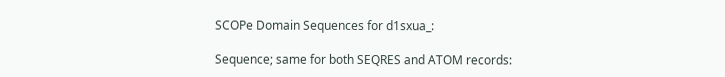SCOPe Domain Sequences for d1sxua_:

Sequence; same for both SEQRES and ATOM records: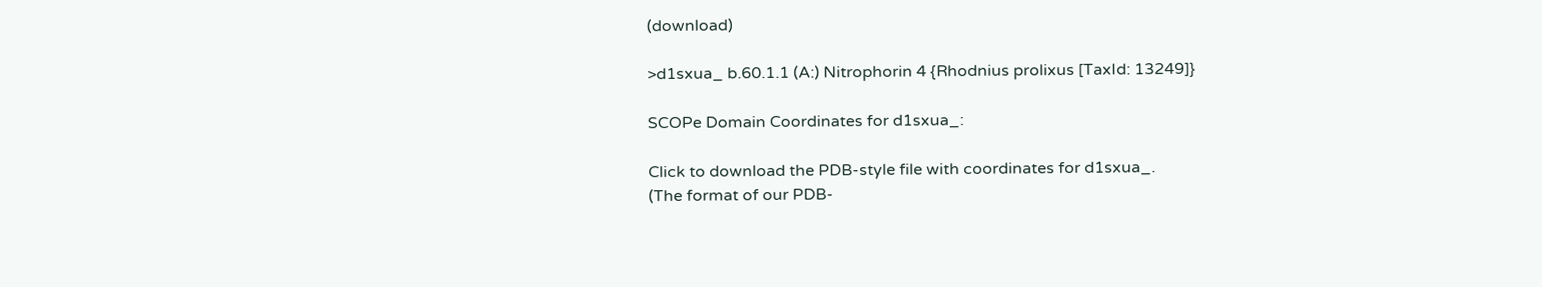(download)

>d1sxua_ b.60.1.1 (A:) Nitrophorin 4 {Rhodnius prolixus [TaxId: 13249]}

SCOPe Domain Coordinates for d1sxua_:

Click to download the PDB-style file with coordinates for d1sxua_.
(The format of our PDB-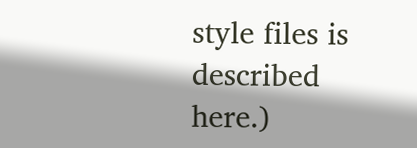style files is described here.)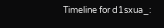Timeline for d1sxua_: